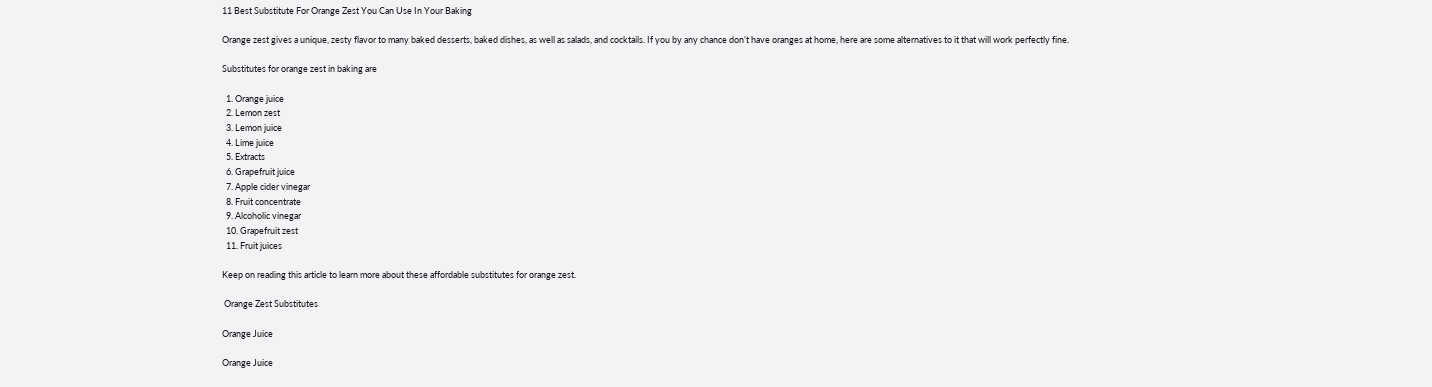11 Best Substitute For Orange Zest You Can Use In Your Baking

Orange zest gives a unique, zesty flavor to many baked desserts, baked dishes, as well as salads, and cocktails. If you by any chance don’t have oranges at home, here are some alternatives to it that will work perfectly fine.

Substitutes for orange zest in baking are

  1. Orange juice
  2. Lemon zest
  3. Lemon juice
  4. Lime juice
  5. Extracts
  6. Grapefruit juice
  7. Apple cider vinegar
  8. Fruit concentrate
  9. Alcoholic vinegar
  10. Grapefruit zest
  11. Fruit juices

Keep on reading this article to learn more about these affordable substitutes for orange zest.

 Orange Zest Substitutes

Orange Juice

Orange Juice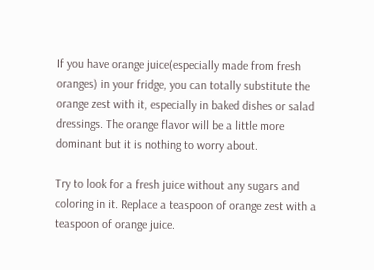If you have orange juice(especially made from fresh oranges) in your fridge, you can totally substitute the orange zest with it, especially in baked dishes or salad dressings. The orange flavor will be a little more dominant but it is nothing to worry about.

Try to look for a fresh juice without any sugars and coloring in it. Replace a teaspoon of orange zest with a teaspoon of orange juice.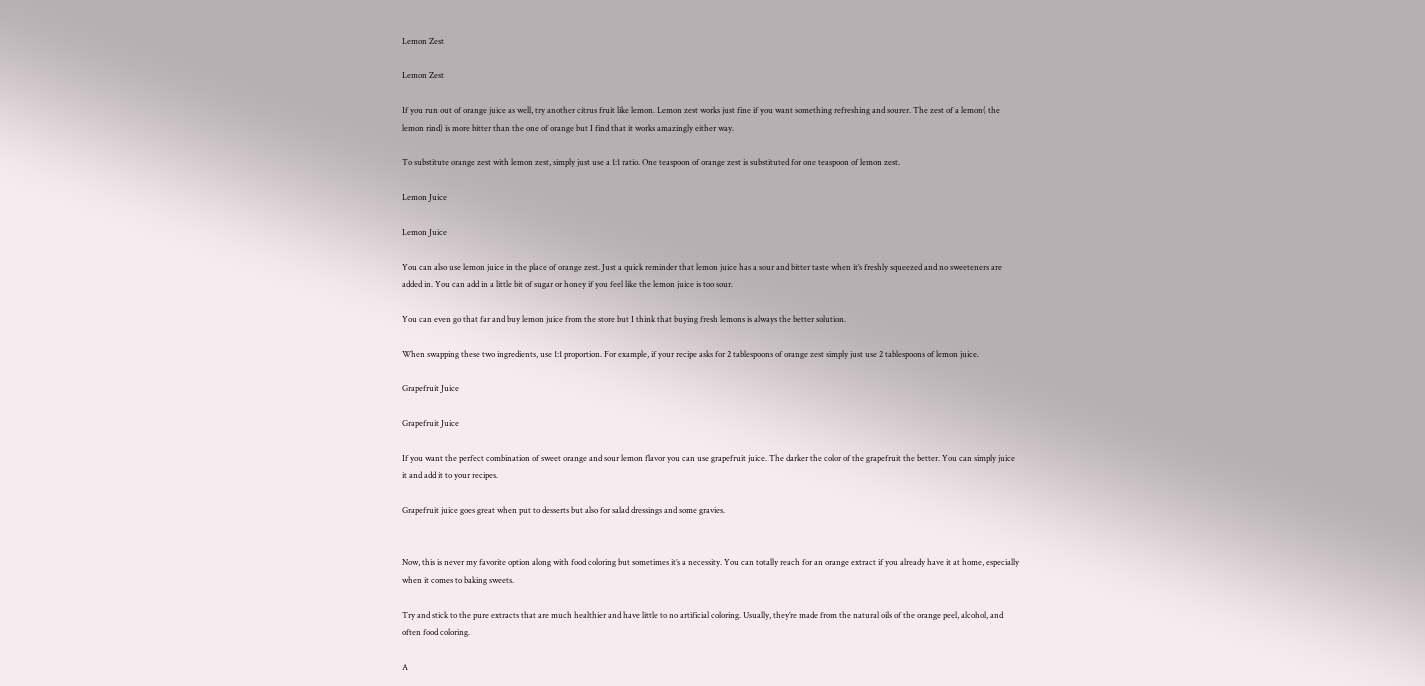Lemon Zest

Lemon Zest

If you run out of orange juice as well, try another citrus fruit like lemon. Lemon zest works just fine if you want something refreshing and sourer. The zest of a lemon( the lemon rind) is more bitter than the one of orange but I find that it works amazingly either way.

To substitute orange zest with lemon zest, simply just use a 1:1 ratio. One teaspoon of orange zest is substituted for one teaspoon of lemon zest.

Lemon Juice

Lemon Juice

You can also use lemon juice in the place of orange zest. Just a quick reminder that lemon juice has a sour and bitter taste when it’s freshly squeezed and no sweeteners are added in. You can add in a little bit of sugar or honey if you feel like the lemon juice is too sour.

You can even go that far and buy lemon juice from the store but I think that buying fresh lemons is always the better solution.

When swapping these two ingredients, use 1:1 proportion. For example, if your recipe asks for 2 tablespoons of orange zest simply just use 2 tablespoons of lemon juice.

Grapefruit Juice

Grapefruit Juice

If you want the perfect combination of sweet orange and sour lemon flavor you can use grapefruit juice. The darker the color of the grapefruit the better. You can simply juice it and add it to your recipes.

Grapefruit juice goes great when put to desserts but also for salad dressings and some gravies.


Now, this is never my favorite option along with food coloring but sometimes it’s a necessity. You can totally reach for an orange extract if you already have it at home, especially when it comes to baking sweets.

Try and stick to the pure extracts that are much healthier and have little to no artificial coloring. Usually, they’re made from the natural oils of the orange peel, alcohol, and often food coloring.

A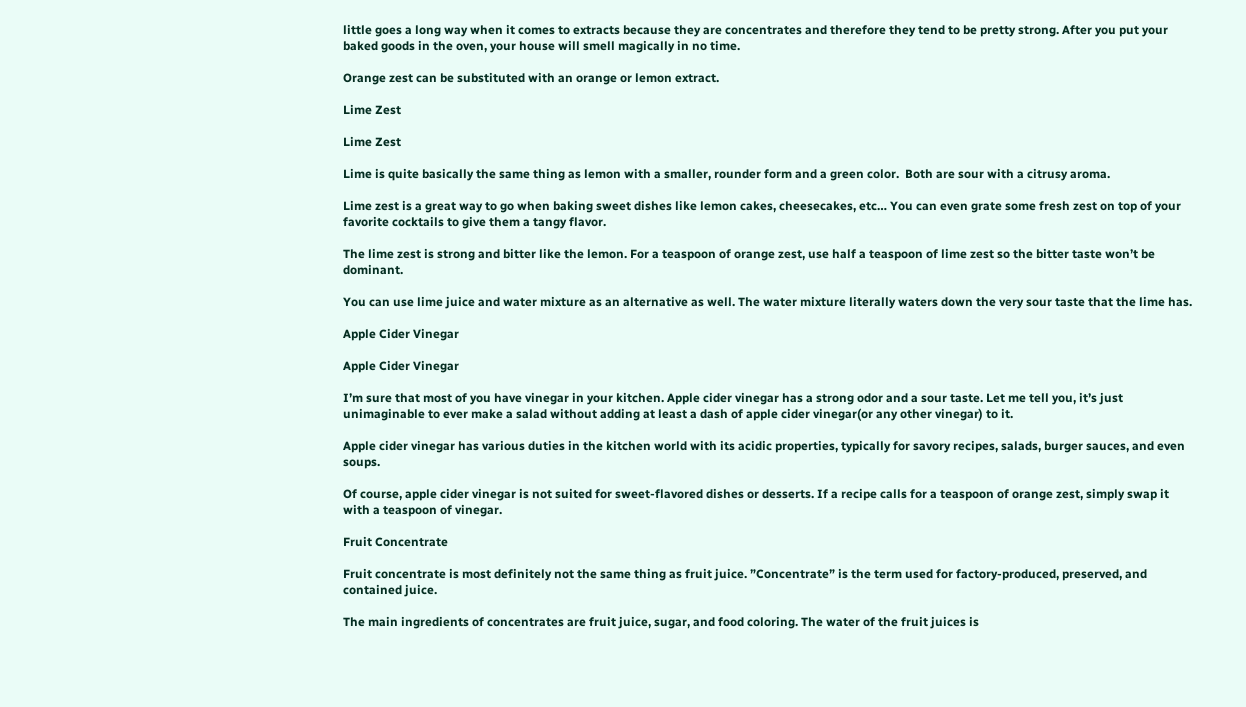little goes a long way when it comes to extracts because they are concentrates and therefore they tend to be pretty strong. After you put your baked goods in the oven, your house will smell magically in no time.

Orange zest can be substituted with an orange or lemon extract.

Lime Zest

Lime Zest

Lime is quite basically the same thing as lemon with a smaller, rounder form and a green color.  Both are sour with a citrusy aroma.

Lime zest is a great way to go when baking sweet dishes like lemon cakes, cheesecakes, etc… You can even grate some fresh zest on top of your favorite cocktails to give them a tangy flavor.

The lime zest is strong and bitter like the lemon. For a teaspoon of orange zest, use half a teaspoon of lime zest so the bitter taste won’t be dominant.

You can use lime juice and water mixture as an alternative as well. The water mixture literally waters down the very sour taste that the lime has.

Apple Cider Vinegar

Apple Cider Vinegar

I’m sure that most of you have vinegar in your kitchen. Apple cider vinegar has a strong odor and a sour taste. Let me tell you, it’s just unimaginable to ever make a salad without adding at least a dash of apple cider vinegar(or any other vinegar) to it.

Apple cider vinegar has various duties in the kitchen world with its acidic properties, typically for savory recipes, salads, burger sauces, and even soups.

Of course, apple cider vinegar is not suited for sweet-flavored dishes or desserts. If a recipe calls for a teaspoon of orange zest, simply swap it with a teaspoon of vinegar.

Fruit Concentrate

Fruit concentrate is most definitely not the same thing as fruit juice. ”Concentrate” is the term used for factory-produced, preserved, and contained juice.

The main ingredients of concentrates are fruit juice, sugar, and food coloring. The water of the fruit juices is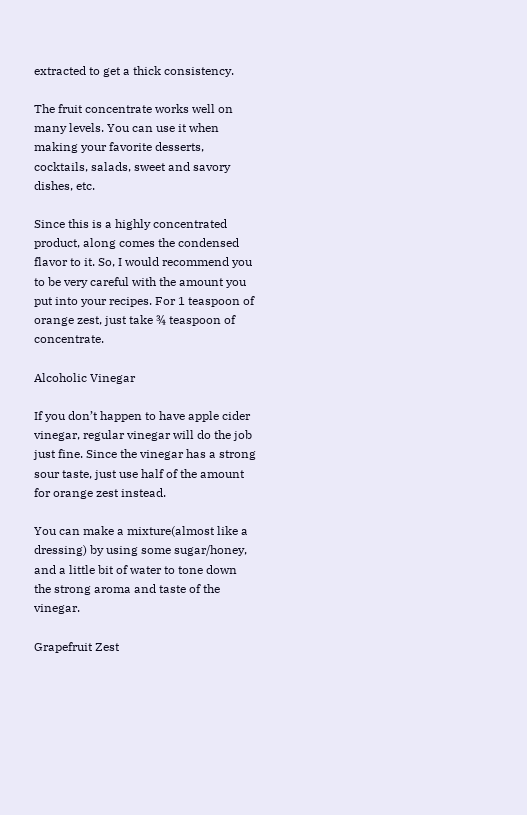extracted to get a thick consistency.

The fruit concentrate works well on many levels. You can use it when making your favorite desserts, cocktails, salads, sweet and savory dishes, etc.

Since this is a highly concentrated product, along comes the condensed flavor to it. So, I would recommend you to be very careful with the amount you put into your recipes. For 1 teaspoon of orange zest, just take ¾ teaspoon of concentrate.

Alcoholic Vinegar

If you don’t happen to have apple cider vinegar, regular vinegar will do the job just fine. Since the vinegar has a strong sour taste, just use half of the amount for orange zest instead.

You can make a mixture(almost like a dressing) by using some sugar/honey, and a little bit of water to tone down the strong aroma and taste of the vinegar.

Grapefruit Zest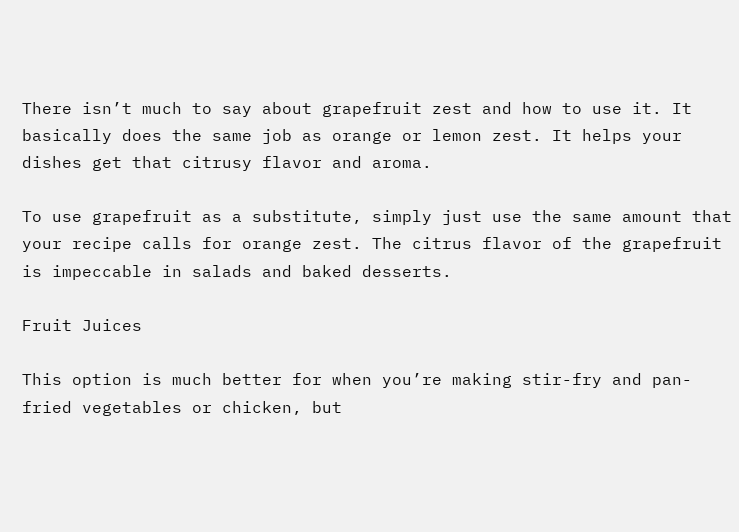There isn’t much to say about grapefruit zest and how to use it. It basically does the same job as orange or lemon zest. It helps your dishes get that citrusy flavor and aroma.

To use grapefruit as a substitute, simply just use the same amount that your recipe calls for orange zest. The citrus flavor of the grapefruit is impeccable in salads and baked desserts.

Fruit Juices

This option is much better for when you’re making stir-fry and pan-fried vegetables or chicken, but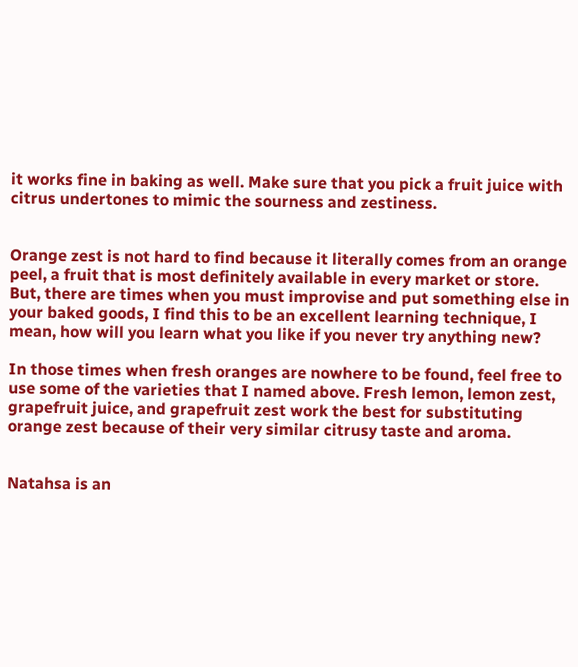it works fine in baking as well. Make sure that you pick a fruit juice with citrus undertones to mimic the sourness and zestiness.


Orange zest is not hard to find because it literally comes from an orange peel, a fruit that is most definitely available in every market or store. But, there are times when you must improvise and put something else in your baked goods, I find this to be an excellent learning technique, I mean, how will you learn what you like if you never try anything new?

In those times when fresh oranges are nowhere to be found, feel free to use some of the varieties that I named above. Fresh lemon, lemon zest, grapefruit juice, and grapefruit zest work the best for substituting orange zest because of their very similar citrusy taste and aroma.


Natahsa is an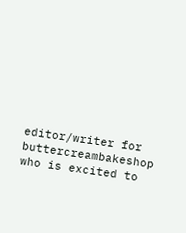editor/writer for buttercreambakeshop who is excited to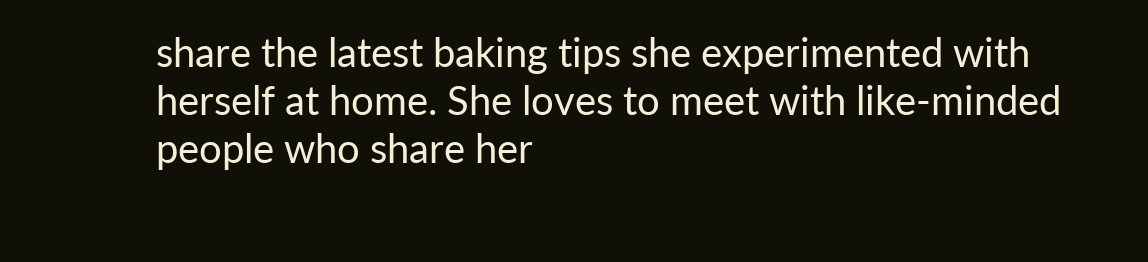share the latest baking tips she experimented with herself at home. She loves to meet with like-minded people who share her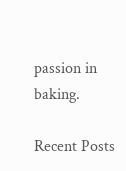passion in baking.

Recent Posts